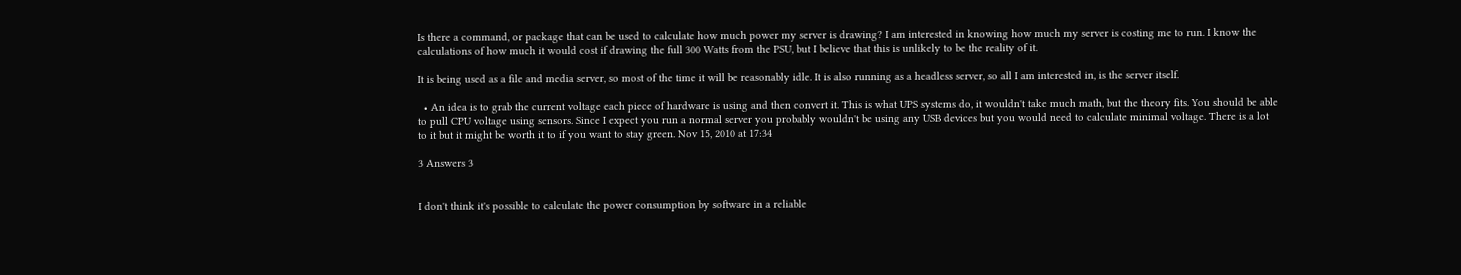Is there a command, or package that can be used to calculate how much power my server is drawing? I am interested in knowing how much my server is costing me to run. I know the calculations of how much it would cost if drawing the full 300 Watts from the PSU, but I believe that this is unlikely to be the reality of it.

It is being used as a file and media server, so most of the time it will be reasonably idle. It is also running as a headless server, so all I am interested in, is the server itself.

  • An idea is to grab the current voltage each piece of hardware is using and then convert it. This is what UPS systems do, it wouldn't take much math, but the theory fits. You should be able to pull CPU voltage using sensors. Since I expect you run a normal server you probably wouldn't be using any USB devices but you would need to calculate minimal voltage. There is a lot to it but it might be worth it to if you want to stay green. Nov 15, 2010 at 17:34

3 Answers 3


I don't think it's possible to calculate the power consumption by software in a reliable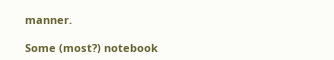manner.

Some (most?) notebook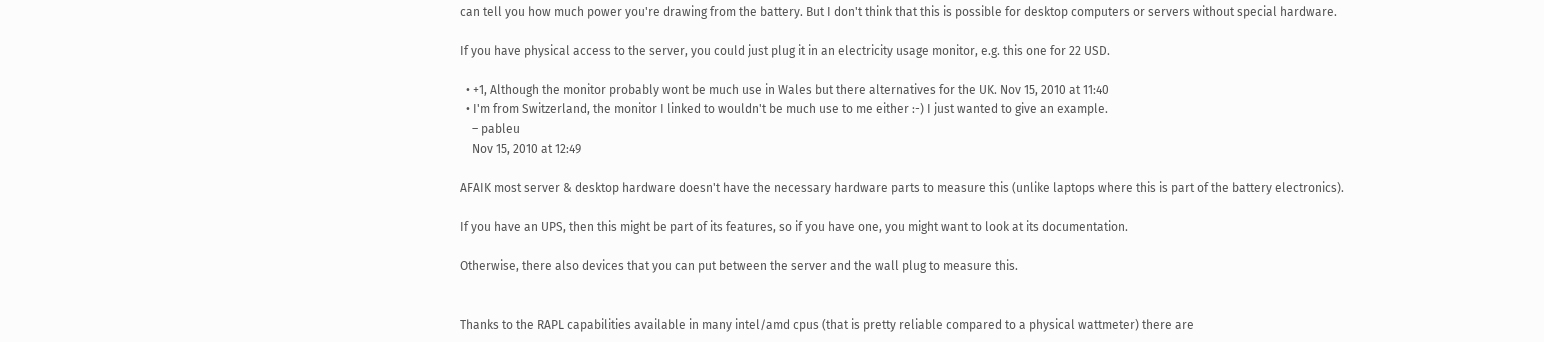can tell you how much power you're drawing from the battery. But I don't think that this is possible for desktop computers or servers without special hardware.

If you have physical access to the server, you could just plug it in an electricity usage monitor, e.g. this one for 22 USD.

  • +1, Although the monitor probably wont be much use in Wales but there alternatives for the UK. Nov 15, 2010 at 11:40
  • I'm from Switzerland, the monitor I linked to wouldn't be much use to me either :-) I just wanted to give an example.
    – pableu
    Nov 15, 2010 at 12:49

AFAIK most server & desktop hardware doesn't have the necessary hardware parts to measure this (unlike laptops where this is part of the battery electronics).

If you have an UPS, then this might be part of its features, so if you have one, you might want to look at its documentation.

Otherwise, there also devices that you can put between the server and the wall plug to measure this.


Thanks to the RAPL capabilities available in many intel/amd cpus (that is pretty reliable compared to a physical wattmeter) there are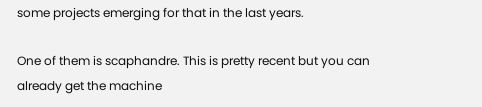some projects emerging for that in the last years.

One of them is scaphandre. This is pretty recent but you can already get the machine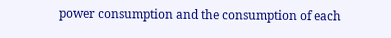power consumption and the consumption of each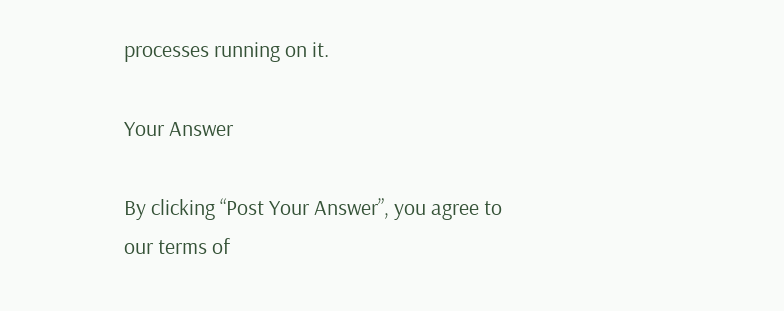processes running on it.

Your Answer

By clicking “Post Your Answer”, you agree to our terms of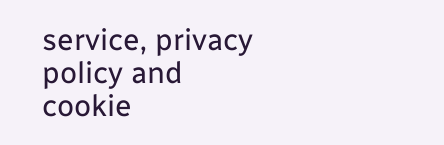service, privacy policy and cookie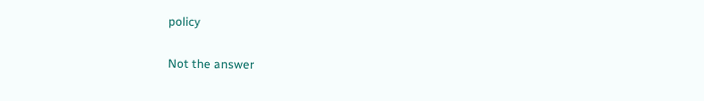policy

Not the answer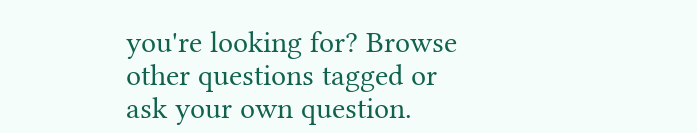you're looking for? Browse other questions tagged or ask your own question.